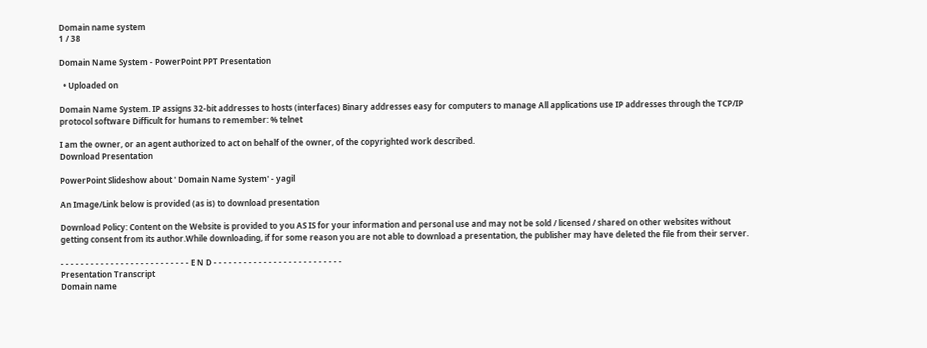Domain name system
1 / 38

Domain Name System - PowerPoint PPT Presentation

  • Uploaded on

Domain Name System. IP assigns 32-bit addresses to hosts (interfaces) Binary addresses easy for computers to manage All applications use IP addresses through the TCP/IP protocol software Difficult for humans to remember: % telnet

I am the owner, or an agent authorized to act on behalf of the owner, of the copyrighted work described.
Download Presentation

PowerPoint Slideshow about ' Domain Name System' - yagil

An Image/Link below is provided (as is) to download presentation

Download Policy: Content on the Website is provided to you AS IS for your information and personal use and may not be sold / licensed / shared on other websites without getting consent from its author.While downloading, if for some reason you are not able to download a presentation, the publisher may have deleted the file from their server.

- - - - - - - - - - - - - - - - - - - - - - - - - - E N D - - - - - - - - - - - - - - - - - - - - - - - - - -
Presentation Transcript
Domain name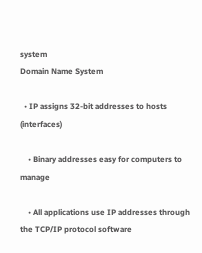system
Domain Name System

  • IP assigns 32-bit addresses to hosts (interfaces)

    • Binary addresses easy for computers to manage

    • All applications use IP addresses through the TCP/IP protocol software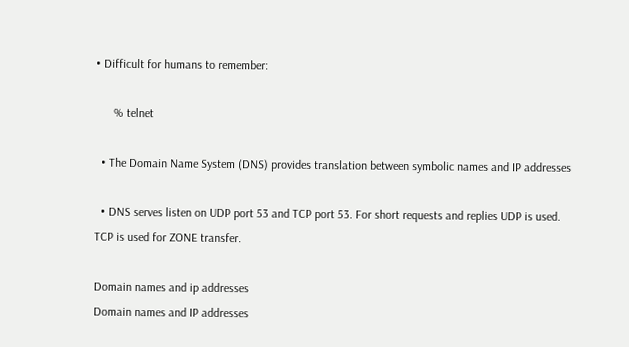• Difficult for humans to remember:

      % telnet

  • The Domain Name System (DNS) provides translation between symbolic names and IP addresses

  • DNS serves listen on UDP port 53 and TCP port 53. For short requests and replies UDP is used. TCP is used for ZONE transfer.

Domain names and ip addresses
Domain names and IP addresses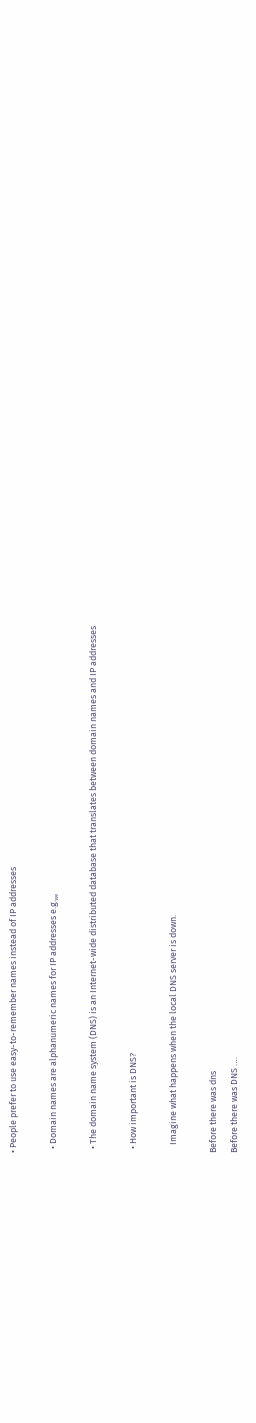• People prefer to use easy-to-remember names instead of IP addresses

  • Domain names are alphanumeric names for IP addresses e.g.,,,

  • The domain name system (DNS) is an Internet-wide distributed database that translates between domain names and IP addresses

  • How important is DNS?

    Imagine what happens when the local DNS server is down.

Before there was dns
Before there was DNS ….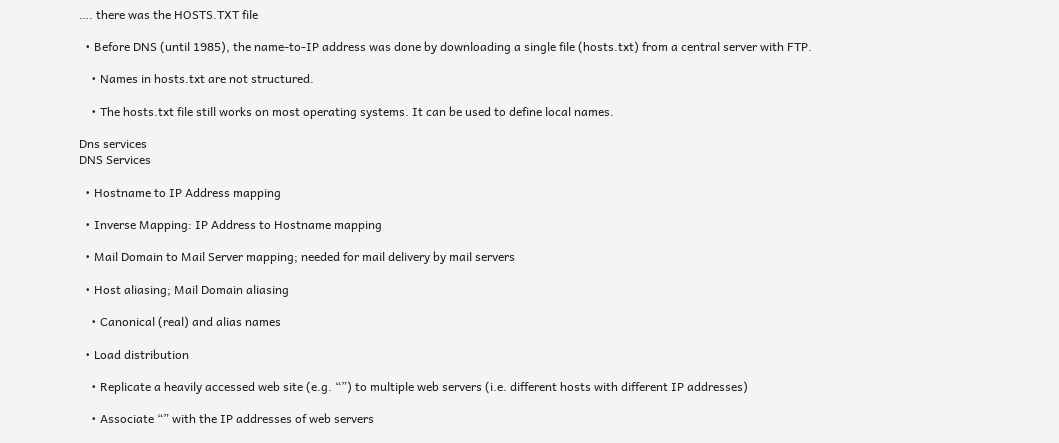…. there was the HOSTS.TXT file

  • Before DNS (until 1985), the name-to-IP address was done by downloading a single file (hosts.txt) from a central server with FTP.

    • Names in hosts.txt are not structured.

    • The hosts.txt file still works on most operating systems. It can be used to define local names.

Dns services
DNS Services

  • Hostname to IP Address mapping

  • Inverse Mapping: IP Address to Hostname mapping

  • Mail Domain to Mail Server mapping; needed for mail delivery by mail servers

  • Host aliasing; Mail Domain aliasing

    • Canonical (real) and alias names

  • Load distribution

    • Replicate a heavily accessed web site (e.g. “”) to multiple web servers (i.e. different hosts with different IP addresses)

    • Associate “” with the IP addresses of web servers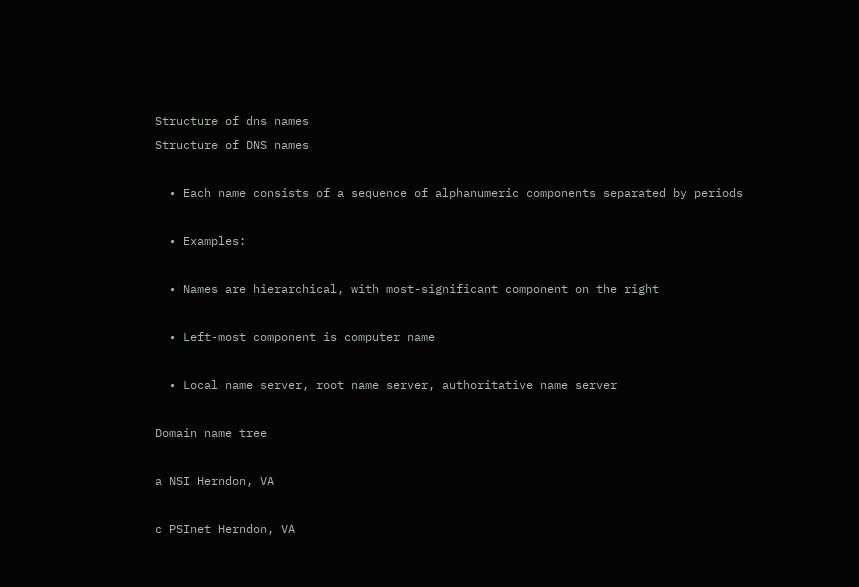Structure of dns names
Structure of DNS names

  • Each name consists of a sequence of alphanumeric components separated by periods

  • Examples:

  • Names are hierarchical, with most-significant component on the right

  • Left-most component is computer name

  • Local name server, root name server, authoritative name server

Domain name tree

a NSI Herndon, VA

c PSInet Herndon, VA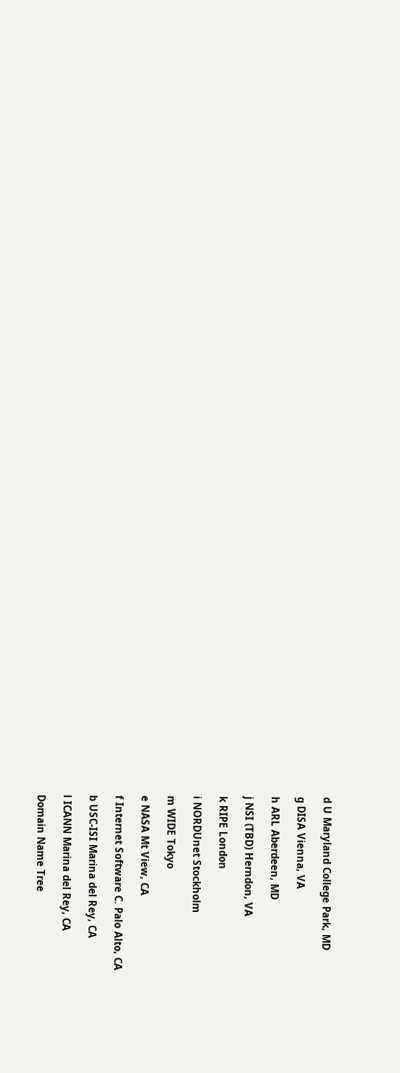d U Maryland College Park, MD

g DISA Vienna, VA

h ARL Aberdeen, MD

j NSI (TBD) Herndon, VA

k RIPE London

i NORDUnet Stockholm

m WIDE Tokyo

e NASA Mt View, CA

f Internet Software C. Palo Alto, CA

b USC-ISI Marina del Rey, CA

l ICANN Marina del Rey, CA

Domain Name Tree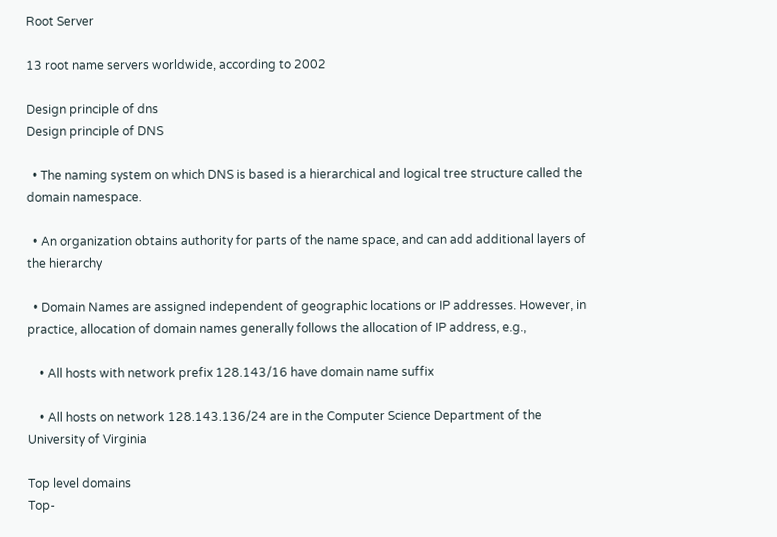Root Server

13 root name servers worldwide, according to 2002

Design principle of dns
Design principle of DNS

  • The naming system on which DNS is based is a hierarchical and logical tree structure called the domain namespace.

  • An organization obtains authority for parts of the name space, and can add additional layers of the hierarchy

  • Domain Names are assigned independent of geographic locations or IP addresses. However, in practice, allocation of domain names generally follows the allocation of IP address, e.g.,

    • All hosts with network prefix 128.143/16 have domain name suffix

    • All hosts on network 128.143.136/24 are in the Computer Science Department of the University of Virginia

Top level domains
Top-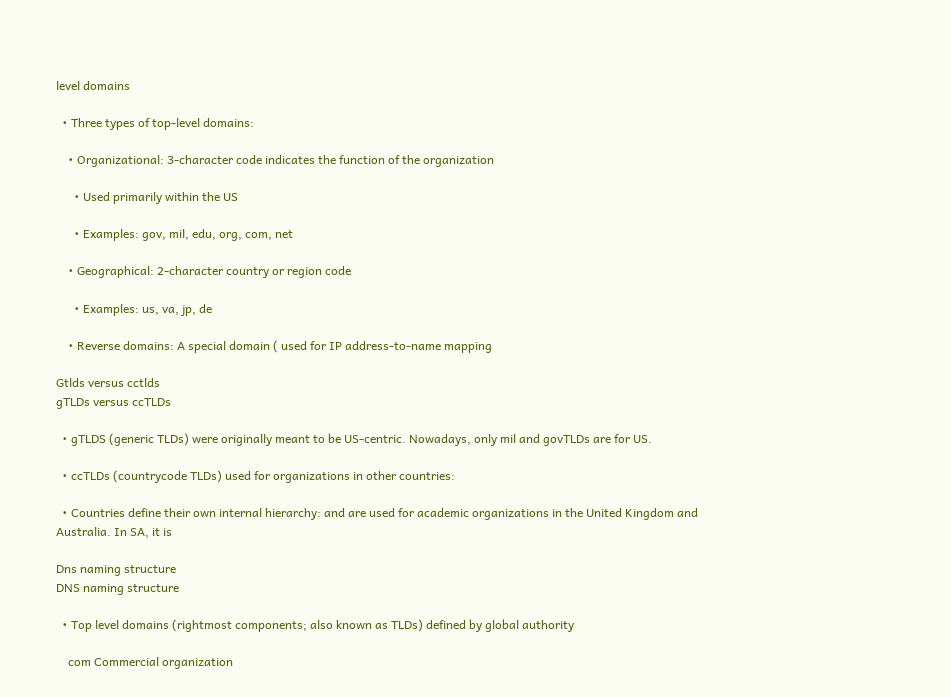level domains

  • Three types of top-level domains:

    • Organizational: 3-character code indicates the function of the organization

      • Used primarily within the US

      • Examples: gov, mil, edu, org, com, net

    • Geographical: 2-character country or region code

      • Examples: us, va, jp, de

    • Reverse domains: A special domain ( used for IP address-to-name mapping

Gtlds versus cctlds
gTLDs versus ccTLDs

  • gTLDS (generic TLDs) were originally meant to be US-centric. Nowadays, only mil and govTLDs are for US.

  • ccTLDs (countrycode TLDs) used for organizations in other countries:

  • Countries define their own internal hierarchy: and are used for academic organizations in the United Kingdom and Australia. In SA, it is

Dns naming structure
DNS naming structure

  • Top level domains (rightmost components; also known as TLDs) defined by global authority

    com Commercial organization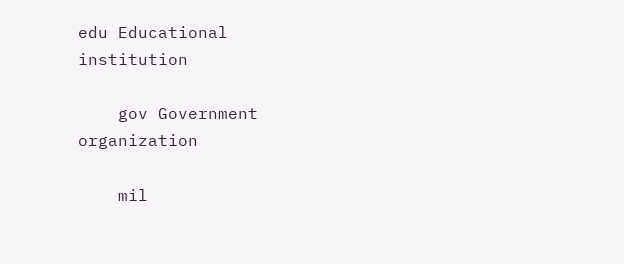edu Educational institution

    gov Government organization

    mil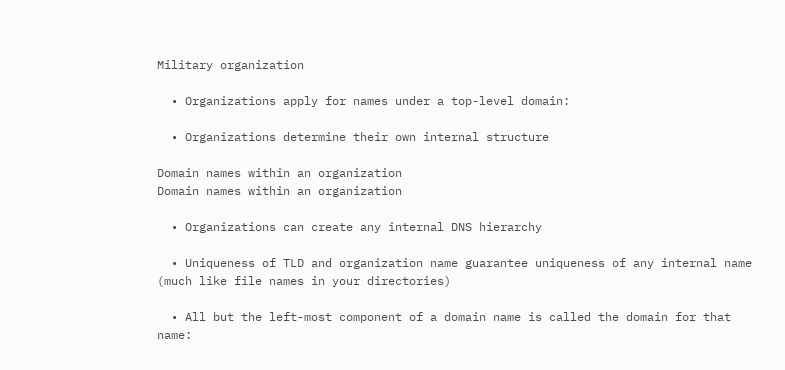Military organization

  • Organizations apply for names under a top-level domain:

  • Organizations determine their own internal structure

Domain names within an organization
Domain names within an organization

  • Organizations can create any internal DNS hierarchy

  • Uniqueness of TLD and organization name guarantee uniqueness of any internal name (much like file names in your directories)

  • All but the left-most component of a domain name is called the domain for that name: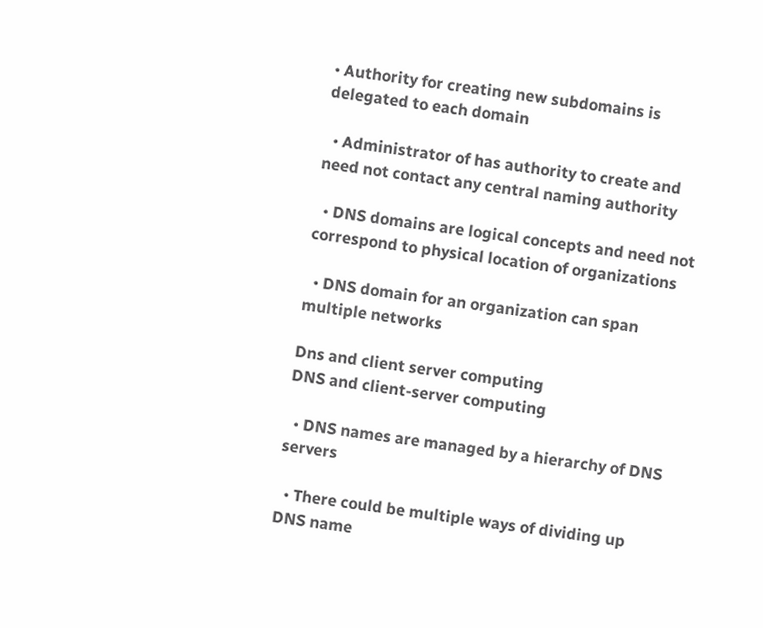• Authority for creating new subdomains is delegated to each domain

  • Administrator of has authority to create and need not contact any central naming authority

  • DNS domains are logical concepts and need not correspond to physical location of organizations

  • DNS domain for an organization can span multiple networks

Dns and client server computing
DNS and client-server computing

  • DNS names are managed by a hierarchy of DNS servers

  • There could be multiple ways of dividing up DNS name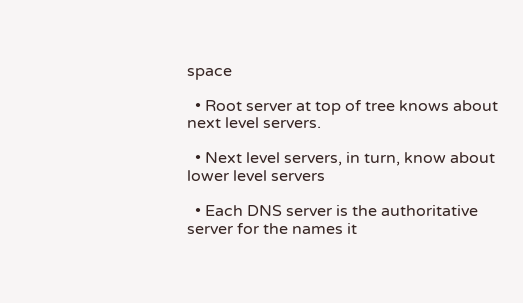space

  • Root server at top of tree knows about next level servers.

  • Next level servers, in turn, know about lower level servers

  • Each DNS server is the authoritative server for the names it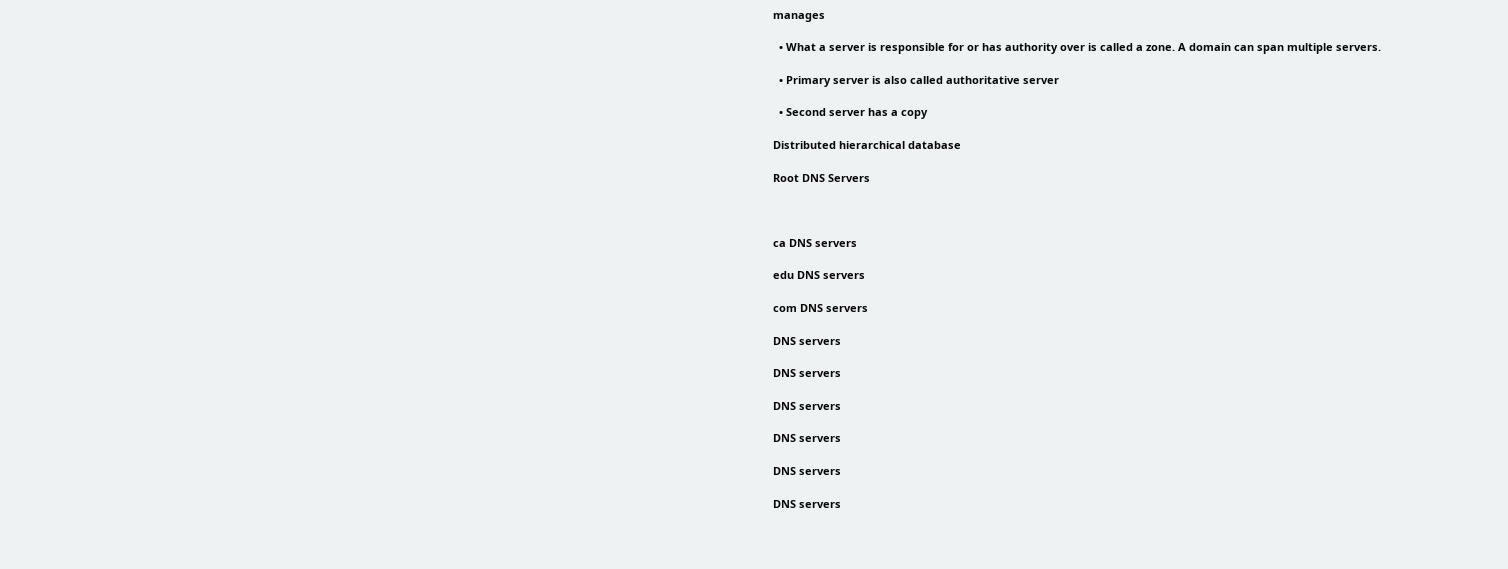manages

  • What a server is responsible for or has authority over is called a zone. A domain can span multiple servers.

  • Primary server is also called authoritative server

  • Second server has a copy

Distributed hierarchical database

Root DNS Servers



ca DNS servers

edu DNS servers

com DNS servers

DNS servers

DNS servers

DNS servers

DNS servers

DNS servers

DNS servers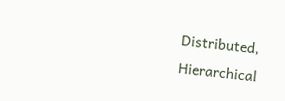Distributed, Hierarchical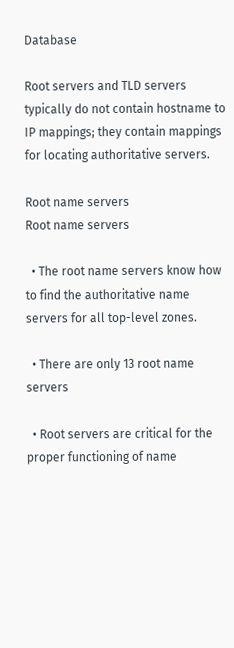Database

Root servers and TLD servers typically do not contain hostname to IP mappings; they contain mappings for locating authoritative servers.

Root name servers
Root name servers

  • The root name servers know how to find the authoritative name servers for all top-level zones.

  • There are only 13 root name servers

  • Root servers are critical for the proper functioning of name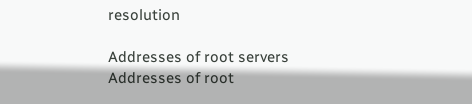resolution

Addresses of root servers
Addresses of root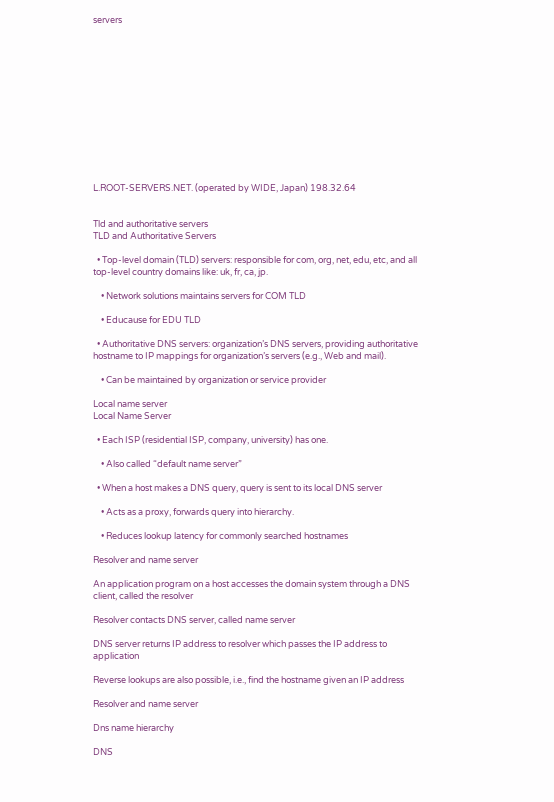servers













L.ROOT-SERVERS.NET. (operated by WIDE, Japan) 198.32.64


Tld and authoritative servers
TLD and Authoritative Servers

  • Top-level domain (TLD) servers: responsible for com, org, net, edu, etc, and all top-level country domains like: uk, fr, ca, jp.

    • Network solutions maintains servers for COM TLD

    • Educause for EDU TLD

  • Authoritative DNS servers: organization’s DNS servers, providing authoritative hostname to IP mappings for organization’s servers (e.g., Web and mail).

    • Can be maintained by organization or service provider

Local name server
Local Name Server

  • Each ISP (residential ISP, company, university) has one.

    • Also called “default name server”

  • When a host makes a DNS query, query is sent to its local DNS server

    • Acts as a proxy, forwards query into hierarchy.

    • Reduces lookup latency for commonly searched hostnames

Resolver and name server

An application program on a host accesses the domain system through a DNS client, called the resolver

Resolver contacts DNS server, called name server

DNS server returns IP address to resolver which passes the IP address to application

Reverse lookups are also possible, i.e., find the hostname given an IP address

Resolver and name server

Dns name hierarchy

DNS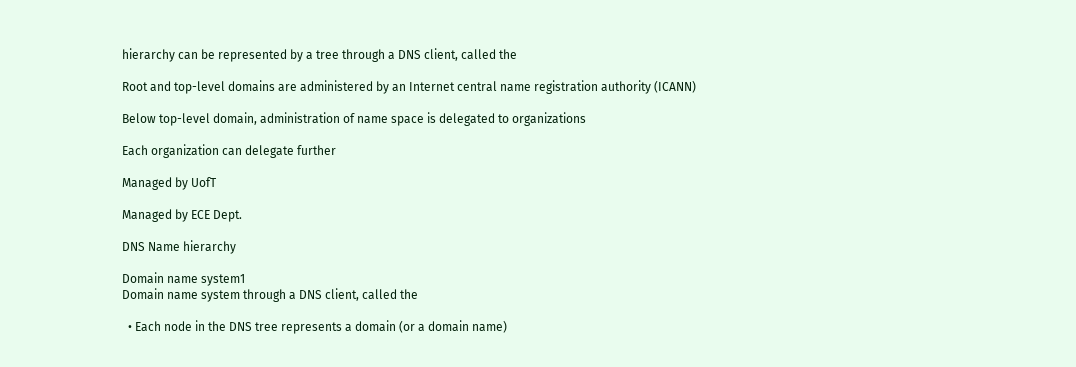hierarchy can be represented by a tree through a DNS client, called the

Root and top-level domains are administered by an Internet central name registration authority (ICANN)

Below top-level domain, administration of name space is delegated to organizations

Each organization can delegate further

Managed by UofT

Managed by ECE Dept.

DNS Name hierarchy

Domain name system1
Domain name system through a DNS client, called the

  • Each node in the DNS tree represents a domain (or a domain name)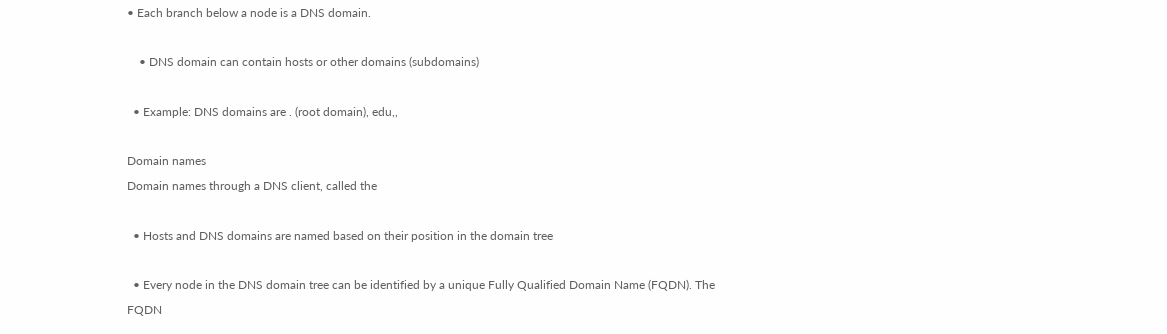• Each branch below a node is a DNS domain.

    • DNS domain can contain hosts or other domains (subdomains)

  • Example: DNS domains are . (root domain), edu,,

Domain names
Domain names through a DNS client, called the

  • Hosts and DNS domains are named based on their position in the domain tree

  • Every node in the DNS domain tree can be identified by a unique Fully Qualified Domain Name (FQDN). The FQDN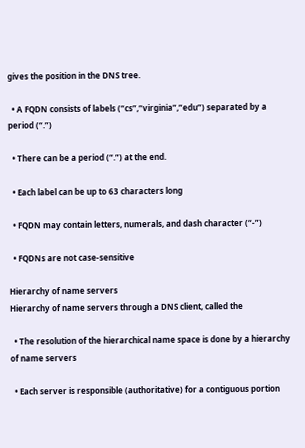gives the position in the DNS tree.

  • A FQDN consists of labels (“cs”,“virginia”,”edu”) separated by a period (“.”)

  • There can be a period (“.”) at the end.

  • Each label can be up to 63 characters long

  • FQDN may contain letters, numerals, and dash character (“-”)

  • FQDNs are not case-sensitive

Hierarchy of name servers
Hierarchy of name servers through a DNS client, called the

  • The resolution of the hierarchical name space is done by a hierarchy of name servers

  • Each server is responsible (authoritative) for a contiguous portion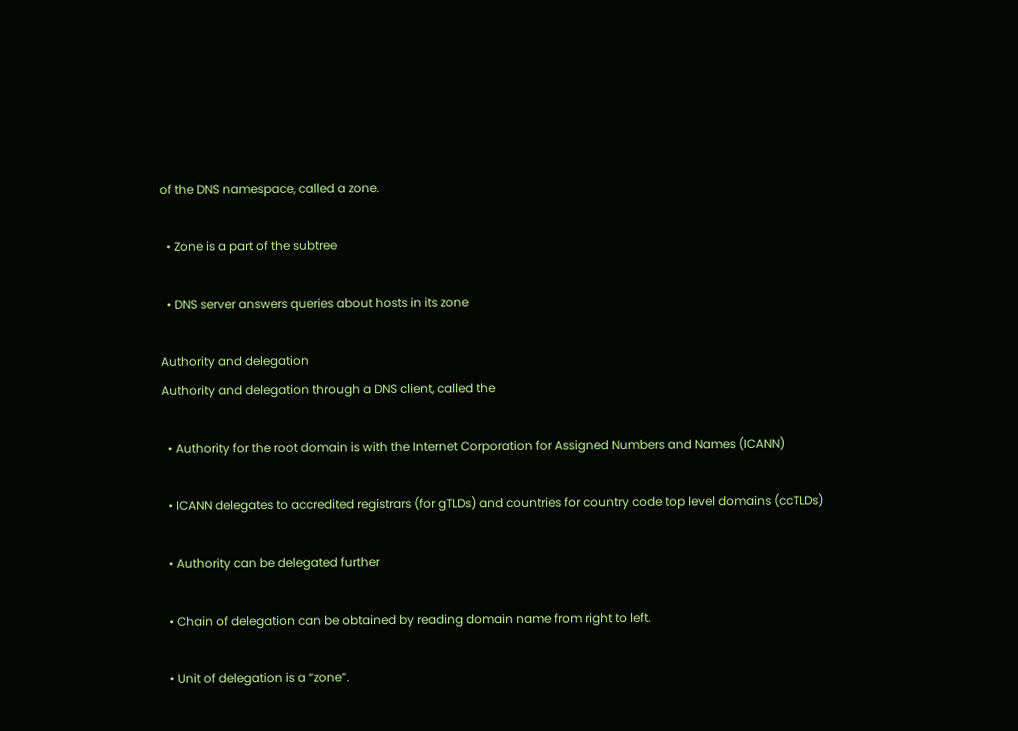of the DNS namespace, called a zone.

  • Zone is a part of the subtree

  • DNS server answers queries about hosts in its zone

Authority and delegation
Authority and delegation through a DNS client, called the

  • Authority for the root domain is with the Internet Corporation for Assigned Numbers and Names (ICANN)

  • ICANN delegates to accredited registrars (for gTLDs) and countries for country code top level domains (ccTLDs)

  • Authority can be delegated further

  • Chain of delegation can be obtained by reading domain name from right to left.

  • Unit of delegation is a “zone”.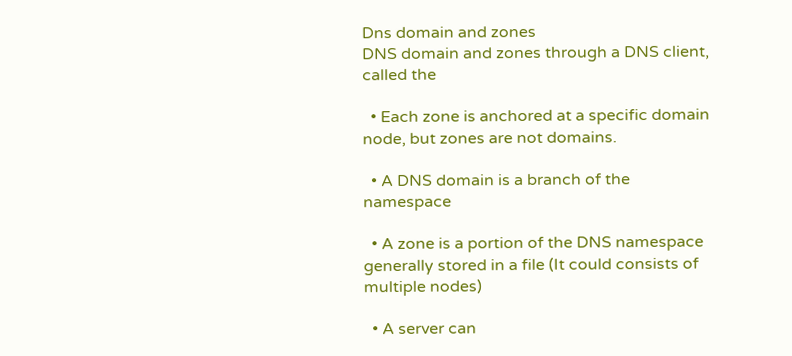Dns domain and zones
DNS domain and zones through a DNS client, called the

  • Each zone is anchored at a specific domain node, but zones are not domains.

  • A DNS domain is a branch of the namespace

  • A zone is a portion of the DNS namespace generally stored in a file (It could consists of multiple nodes)

  • A server can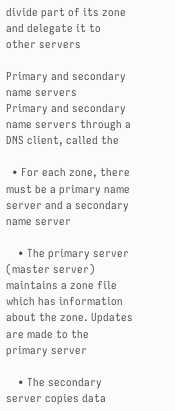divide part of its zone and delegate it to other servers

Primary and secondary name servers
Primary and secondary name servers through a DNS client, called the

  • For each zone, there must be a primary name server and a secondary name server

    • The primary server (master server) maintains a zone file which has information about the zone. Updates are made to the primary server

    • The secondary server copies data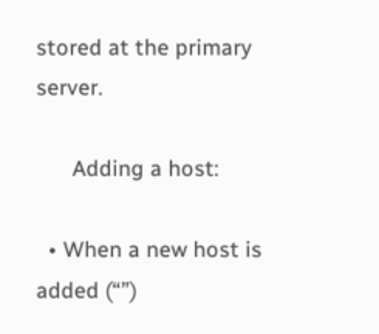stored at the primary server.

      Adding a host:

  • When a new host is added (“”)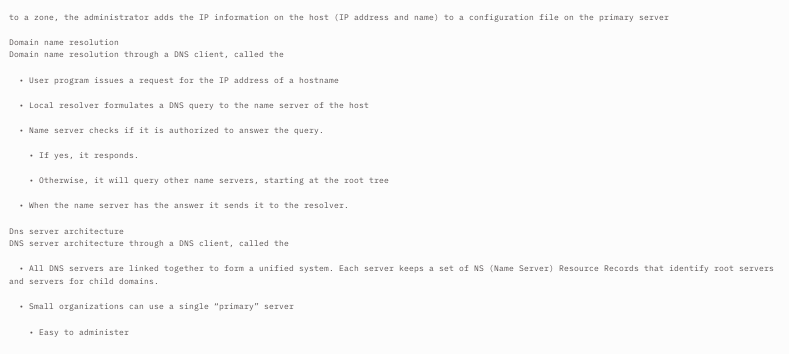to a zone, the administrator adds the IP information on the host (IP address and name) to a configuration file on the primary server

Domain name resolution
Domain name resolution through a DNS client, called the

  • User program issues a request for the IP address of a hostname

  • Local resolver formulates a DNS query to the name server of the host

  • Name server checks if it is authorized to answer the query.

    • If yes, it responds.

    • Otherwise, it will query other name servers, starting at the root tree

  • When the name server has the answer it sends it to the resolver.

Dns server architecture
DNS server architecture through a DNS client, called the

  • All DNS servers are linked together to form a unified system. Each server keeps a set of NS (Name Server) Resource Records that identify root servers and servers for child domains.

  • Small organizations can use a single “primary” server

    • Easy to administer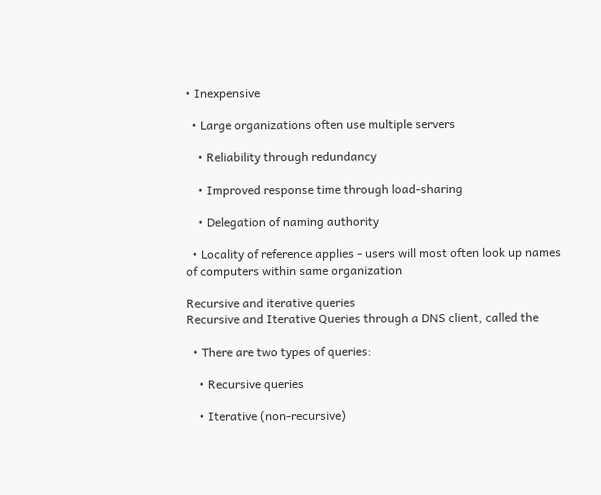• Inexpensive

  • Large organizations often use multiple servers

    • Reliability through redundancy

    • Improved response time through load-sharing

    • Delegation of naming authority

  • Locality of reference applies - users will most often look up names of computers within same organization

Recursive and iterative queries
Recursive and Iterative Queries through a DNS client, called the

  • There are two types of queries:

    • Recursive queries

    • Iterative (non-recursive)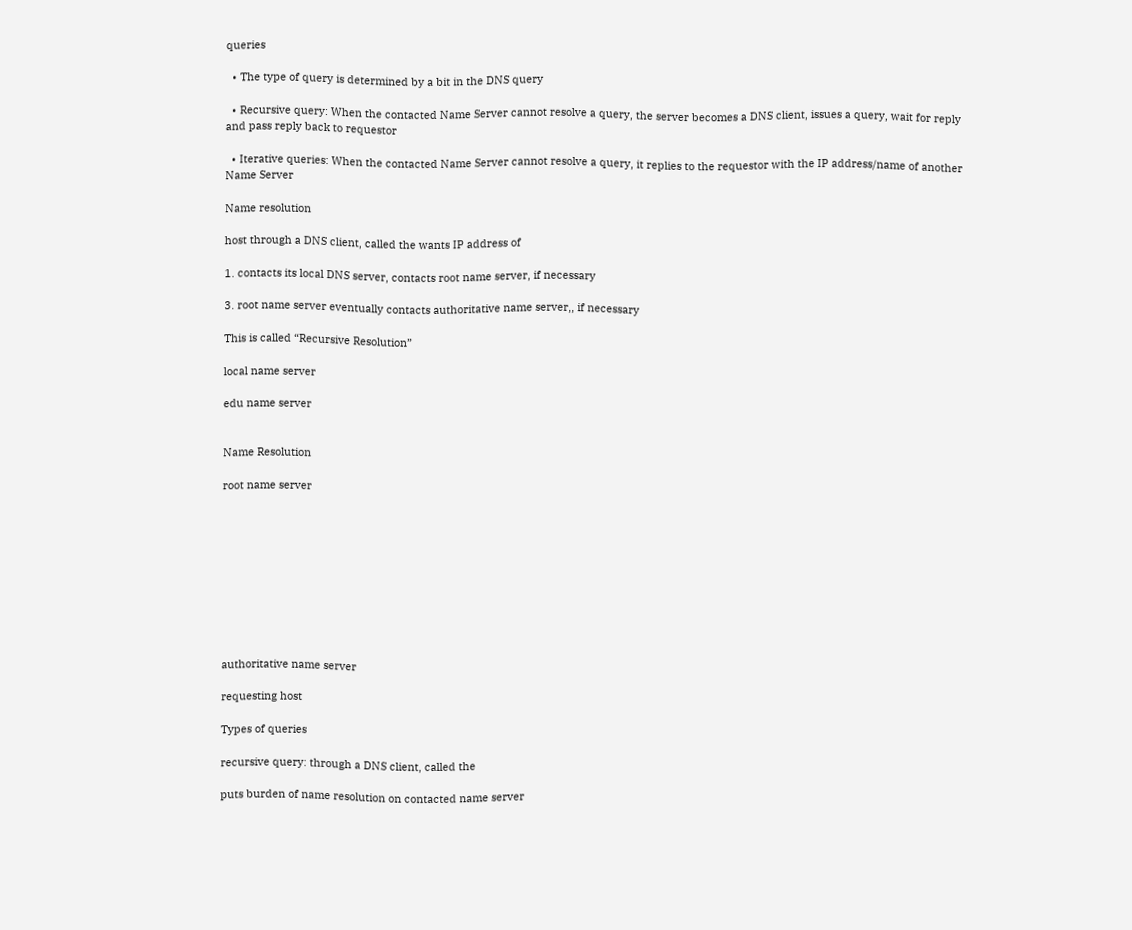queries

  • The type of query is determined by a bit in the DNS query

  • Recursive query: When the contacted Name Server cannot resolve a query, the server becomes a DNS client, issues a query, wait for reply and pass reply back to requestor

  • Iterative queries: When the contacted Name Server cannot resolve a query, it replies to the requestor with the IP address/name of another Name Server

Name resolution

host through a DNS client, called the wants IP address of

1. contacts its local DNS server, contacts root name server, if necessary

3. root name server eventually contacts authoritative name server,, if necessary

This is called “Recursive Resolution”

local name server

edu name server


Name Resolution

root name server










authoritative name server

requesting host

Types of queries

recursive query: through a DNS client, called the

puts burden of name resolution on contacted name server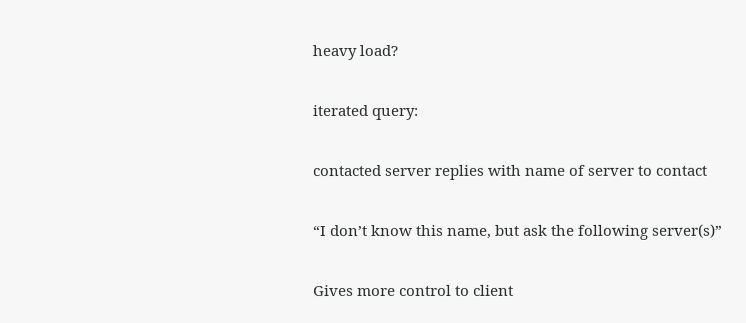heavy load?

iterated query:

contacted server replies with name of server to contact

“I don’t know this name, but ask the following server(s)”

Gives more control to client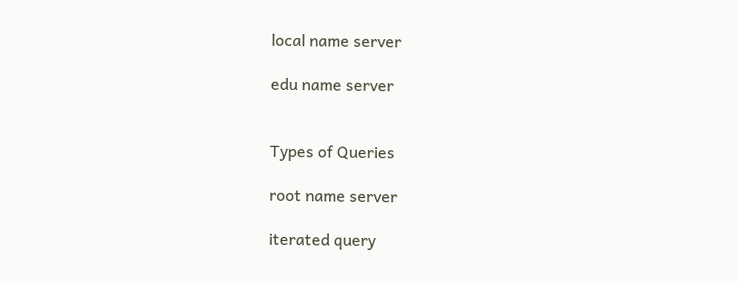local name server

edu name server


Types of Queries

root name server

iterated query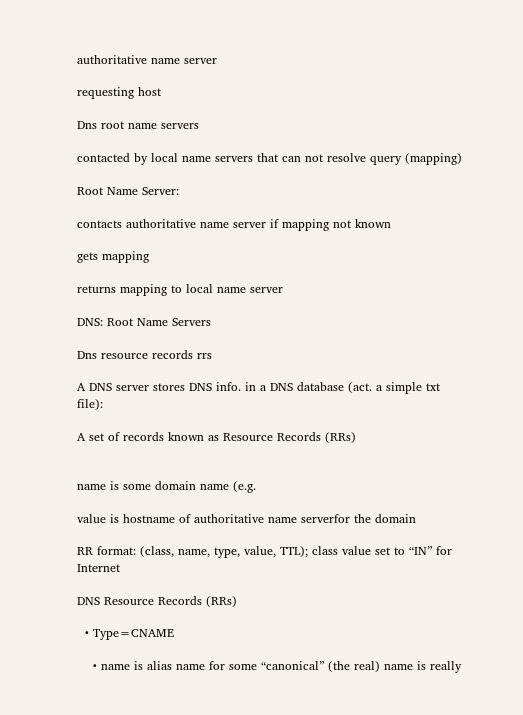authoritative name server

requesting host

Dns root name servers

contacted by local name servers that can not resolve query (mapping)

Root Name Server:

contacts authoritative name server if mapping not known

gets mapping

returns mapping to local name server

DNS: Root Name Servers

Dns resource records rrs

A DNS server stores DNS info. in a DNS database (act. a simple txt file):

A set of records known as Resource Records (RRs)


name is some domain name (e.g.

value is hostname of authoritative name serverfor the domain

RR format: (class, name, type, value, TTL); class value set to “IN” for Internet

DNS Resource Records (RRs)

  • Type=CNAME

    • name is alias name for some “canonical” (the real) name is really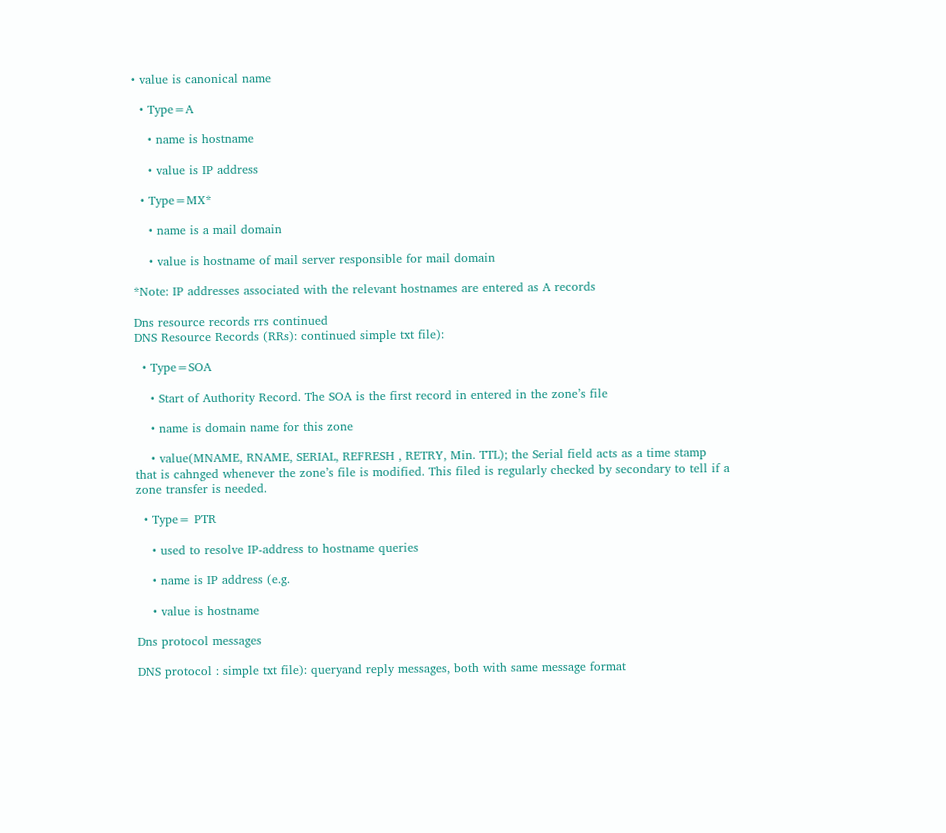• value is canonical name

  • Type=A

    • name is hostname

    • value is IP address

  • Type=MX*

    • name is a mail domain

    • value is hostname of mail server responsible for mail domain

*Note: IP addresses associated with the relevant hostnames are entered as A records

Dns resource records rrs continued
DNS Resource Records (RRs): continued simple txt file):

  • Type=SOA

    • Start of Authority Record. The SOA is the first record in entered in the zone’s file

    • name is domain name for this zone

    • value(MNAME, RNAME, SERIAL, REFRESH , RETRY, Min. TTL); the Serial field acts as a time stamp that is cahnged whenever the zone’s file is modified. This filed is regularly checked by secondary to tell if a zone transfer is needed.

  • Type= PTR

    • used to resolve IP-address to hostname queries

    • name is IP address (e.g.

    • value is hostname

Dns protocol messages

DNS protocol : simple txt file): queryand reply messages, both with same message format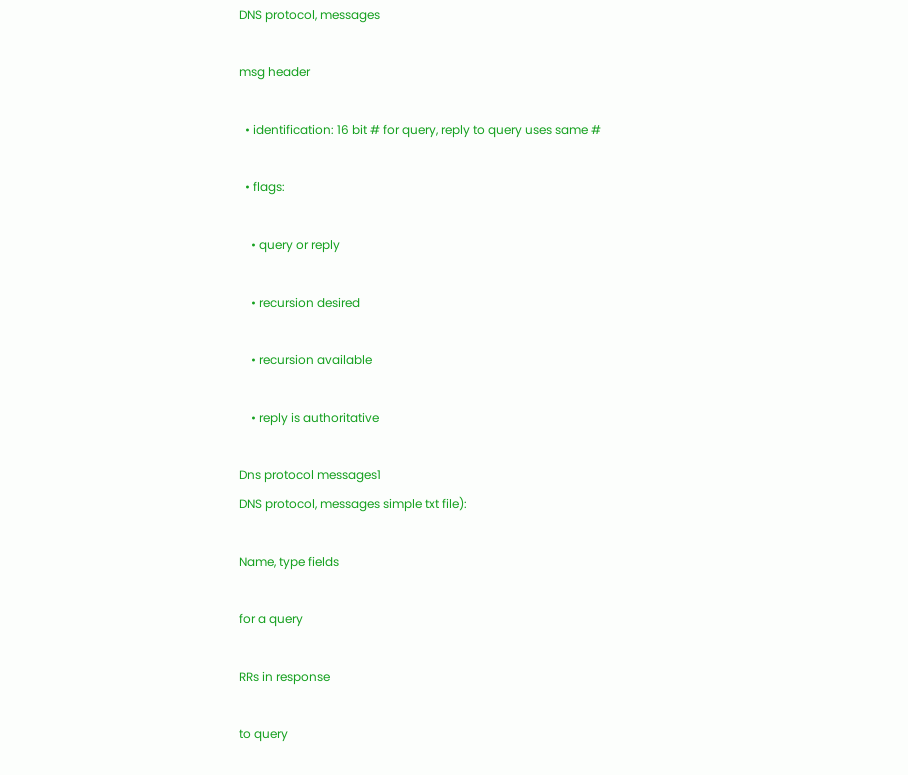DNS protocol, messages

msg header

  • identification: 16 bit # for query, reply to query uses same #

  • flags:

    • query or reply

    • recursion desired

    • recursion available

    • reply is authoritative

Dns protocol messages1
DNS protocol, messages simple txt file):

Name, type fields

for a query

RRs in response

to query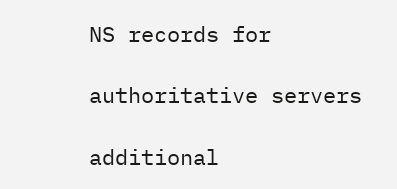NS records for

authoritative servers

additional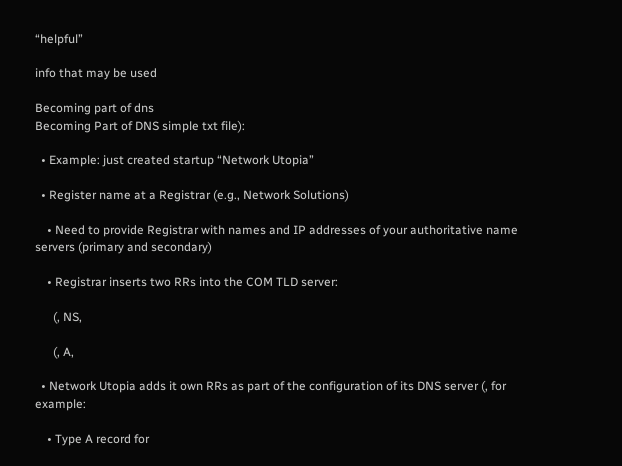“helpful”

info that may be used

Becoming part of dns
Becoming Part of DNS simple txt file):

  • Example: just created startup “Network Utopia”

  • Register name at a Registrar (e.g., Network Solutions)

    • Need to provide Registrar with names and IP addresses of your authoritative name servers (primary and secondary)

    • Registrar inserts two RRs into the COM TLD server:

      (, NS,

      (, A,

  • Network Utopia adds it own RRs as part of the configuration of its DNS server (, for example:

    • Type A record for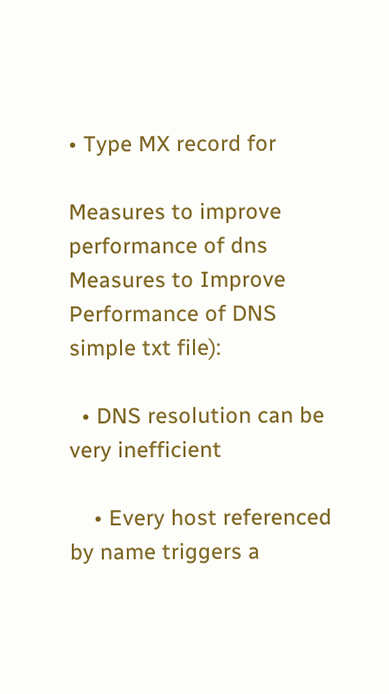• Type MX record for

Measures to improve performance of dns
Measures to Improve Performance of DNS simple txt file):

  • DNS resolution can be very inefficient

    • Every host referenced by name triggers a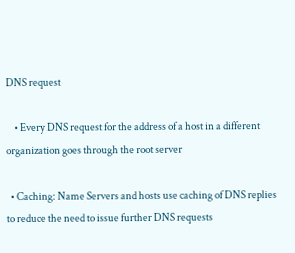DNS request

    • Every DNS request for the address of a host in a different organization goes through the root server

  • Caching: Name Servers and hosts use caching of DNS replies to reduce the need to issue further DNS requests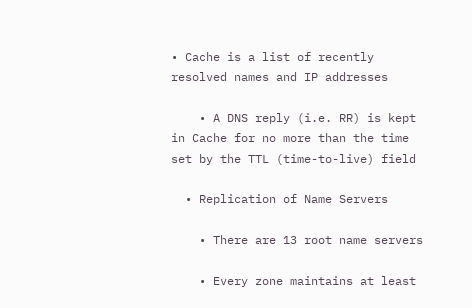• Cache is a list of recently resolved names and IP addresses

    • A DNS reply (i.e. RR) is kept in Cache for no more than the time set by the TTL (time-to-live) field

  • Replication of Name Servers

    • There are 13 root name servers

    • Every zone maintains at least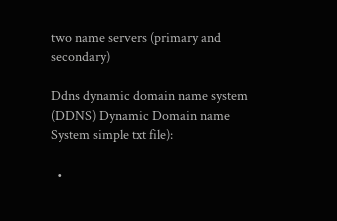two name servers (primary and secondary)

Ddns dynamic domain name system
(DDNS) Dynamic Domain name System simple txt file):

  •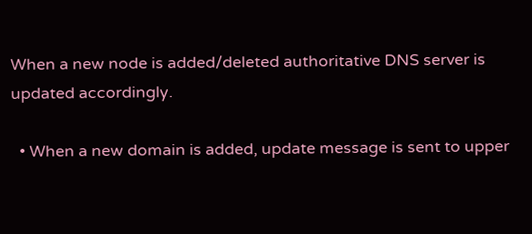When a new node is added/deleted authoritative DNS server is updated accordingly.

  • When a new domain is added, update message is sent to upper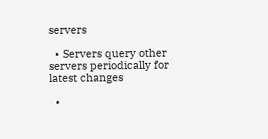servers

  • Servers query other servers periodically for latest changes

  •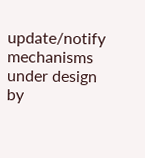update/notify mechanisms under design by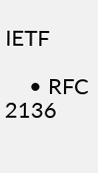IETF

    • RFC 2136